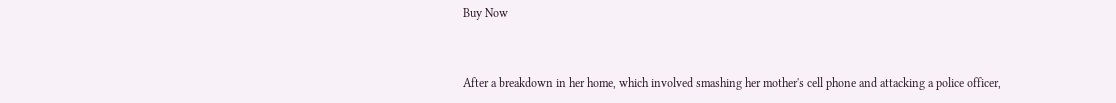Buy Now


After a breakdown in her home, which involved smashing her mother's cell phone and attacking a police officer,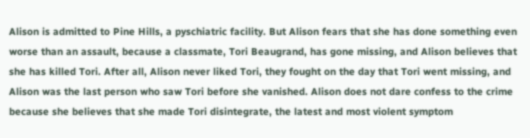Alison is admitted to Pine Hills, a pyschiatric facility. But Alison fears that she has done something even worse than an assault, because a classmate, Tori Beaugrand, has gone missing, and Alison believes that she has killed Tori. After all, Alison never liked Tori, they fought on the day that Tori went missing, and Alison was the last person who saw Tori before she vanished. Alison does not dare confess to the crime because she believes that she made Tori disintegrate, the latest and most violent symptom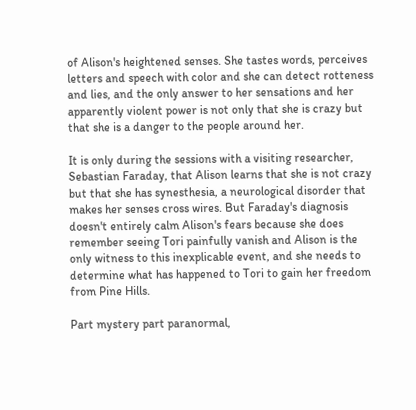of Alison's heightened senses. She tastes words, perceives letters and speech with color and she can detect rotteness and lies, and the only answer to her sensations and her apparently violent power is not only that she is crazy but that she is a danger to the people around her.

It is only during the sessions with a visiting researcher, Sebastian Faraday, that Alison learns that she is not crazy but that she has synesthesia, a neurological disorder that makes her senses cross wires. But Faraday's diagnosis doesn't entirely calm Alison's fears because she does remember seeing Tori painfully vanish and Alison is the only witness to this inexplicable event, and she needs to determine what has happened to Tori to gain her freedom from Pine Hills.

Part mystery part paranormal,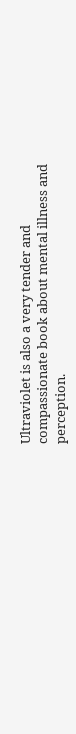Ultraviolet is also a very tender and compassionate book about mental illness and perception.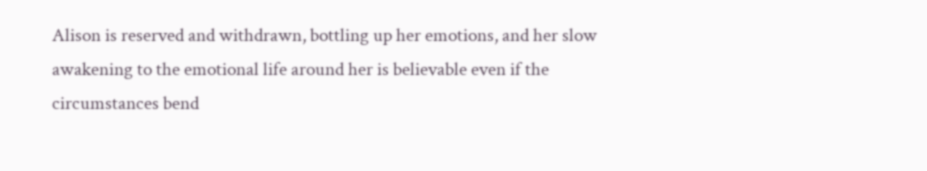Alison is reserved and withdrawn, bottling up her emotions, and her slow awakening to the emotional life around her is believable even if the circumstances bend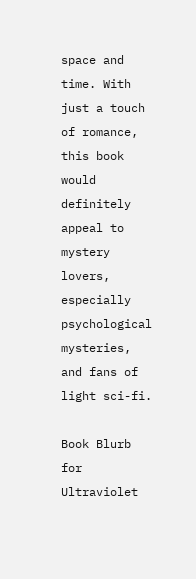space and time. With just a touch of romance, this book would definitely appeal to mystery lovers, especially psychological mysteries, and fans of light sci-fi.

Book Blurb for Ultraviolet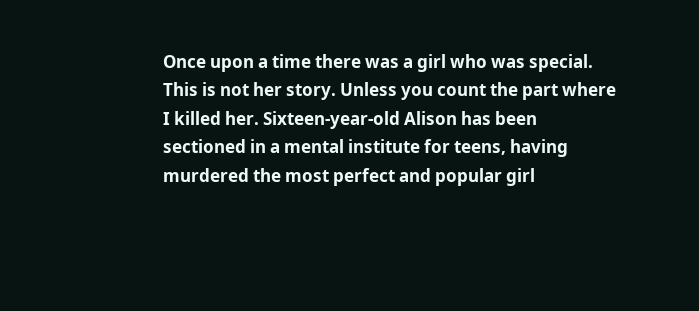Once upon a time there was a girl who was special. This is not her story. Unless you count the part where I killed her. Sixteen-year-old Alison has been sectioned in a mental institute for teens, having murdered the most perfect and popular girl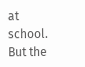at school. But the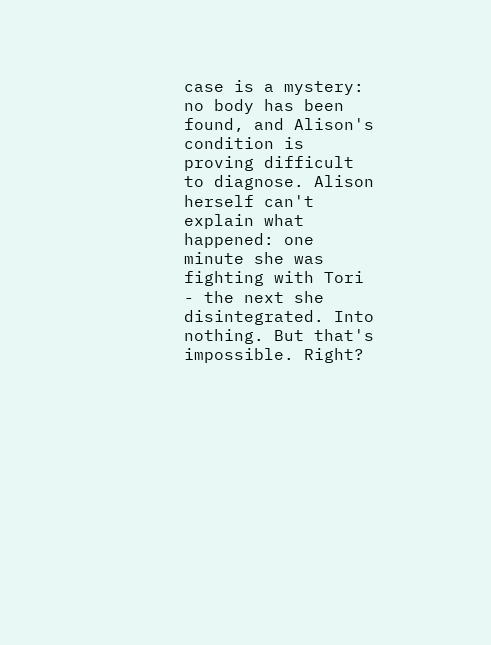case is a mystery: no body has been found, and Alison's condition is proving difficult to diagnose. Alison herself can't explain what happened: one minute she was fighting with Tori - the next she disintegrated. Into nothing. But that's impossible. Right?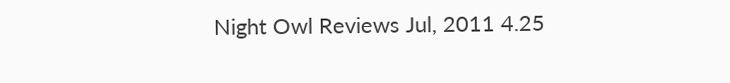Night Owl Reviews Jul, 2011 4.25